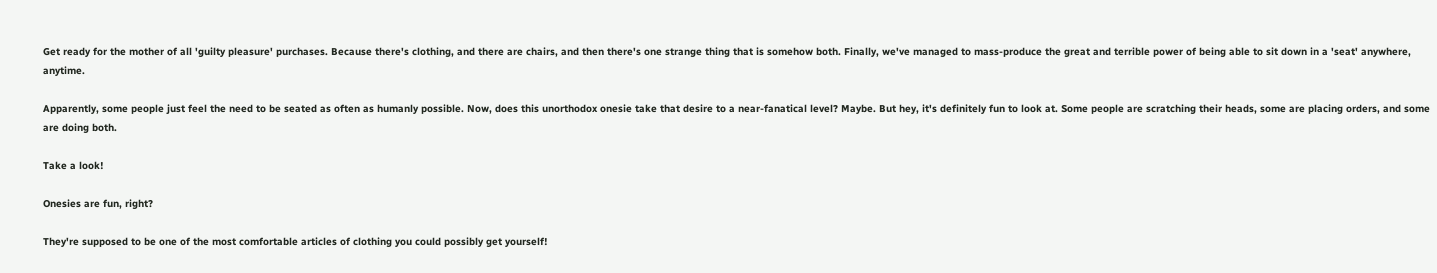Get ready for the mother of all 'guilty pleasure' purchases. Because there's clothing, and there are chairs, and then there's one strange thing that is somehow both. Finally, we've managed to mass-produce the great and terrible power of being able to sit down in a 'seat' anywhere, anytime.

Apparently, some people just feel the need to be seated as often as humanly possible. Now, does this unorthodox onesie take that desire to a near-fanatical level? Maybe. But hey, it's definitely fun to look at. Some people are scratching their heads, some are placing orders, and some are doing both.

Take a look!

Onesies are fun, right?

They're supposed to be one of the most comfortable articles of clothing you could possibly get yourself!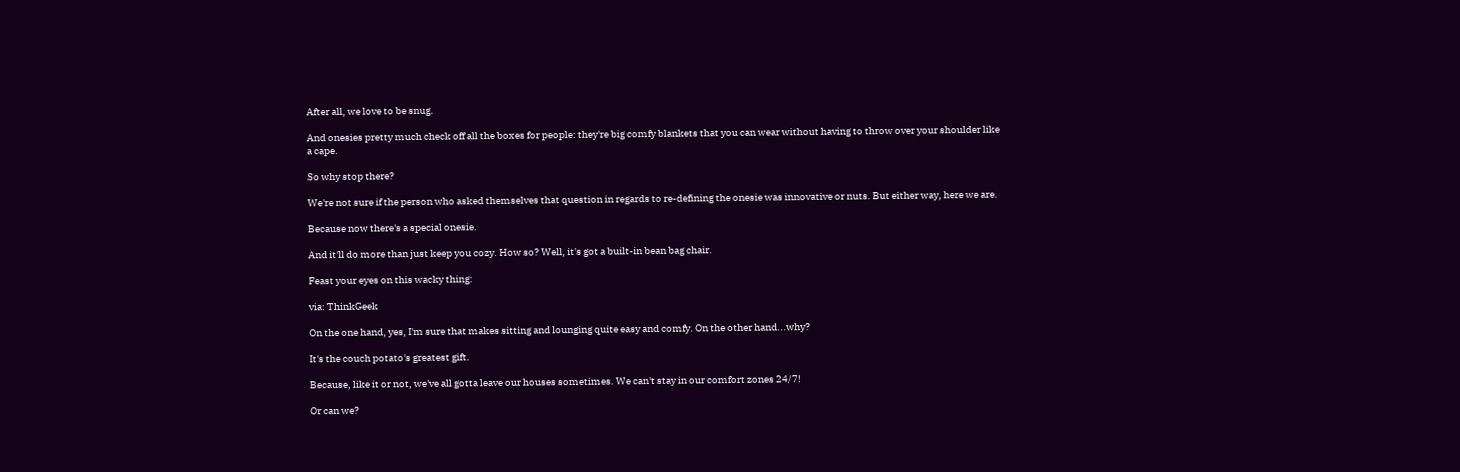After all, we love to be snug.

And onesies pretty much check off all the boxes for people: they're big comfy blankets that you can wear without having to throw over your shoulder like a cape.

So why stop there?

We're not sure if the person who asked themselves that question in regards to re-defining the onesie was innovative or nuts. But either way, here we are.

Because now there's a special onesie.

And it'll do more than just keep you cozy. How so? Well, it's got a built-in bean bag chair.

Feast your eyes on this wacky thing:

via: ThinkGeek

On the one hand, yes, I'm sure that makes sitting and lounging quite easy and comfy. On the other hand...why?

It's the couch potato's greatest gift.

Because, like it or not, we've all gotta leave our houses sometimes. We can't stay in our comfort zones 24/7!

Or can we?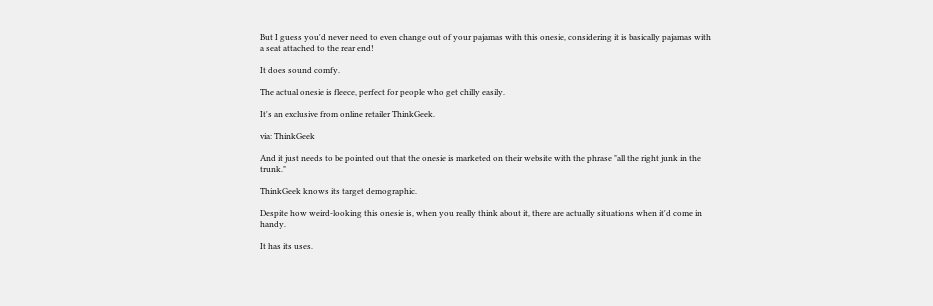But I guess you'd never need to even change out of your pajamas with this onesie, considering it is basically pajamas with a seat attached to the rear end!

It does sound comfy.

The actual onesie is fleece, perfect for people who get chilly easily.

It's an exclusive from online retailer ThinkGeek.

via: ThinkGeek

And it just needs to be pointed out that the onesie is marketed on their website with the phrase "all the right junk in the trunk."

ThinkGeek knows its target demographic.

Despite how weird-looking this onesie is, when you really think about it, there are actually situations when it'd come in handy.

It has its uses.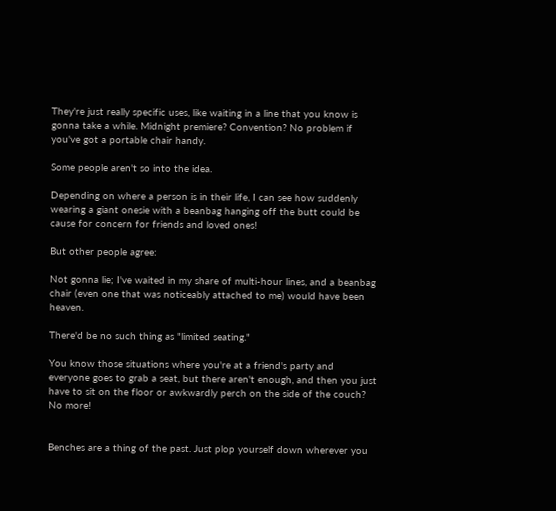They're just really specific uses, like waiting in a line that you know is gonna take a while. Midnight premiere? Convention? No problem if you've got a portable chair handy.

Some people aren't so into the idea.

Depending on where a person is in their life, I can see how suddenly wearing a giant onesie with a beanbag hanging off the butt could be cause for concern for friends and loved ones!

But other people agree:

Not gonna lie; I've waited in my share of multi-hour lines, and a beanbag chair (even one that was noticeably attached to me) would have been heaven.

There'd be no such thing as "limited seating."

You know those situations where you're at a friend's party and everyone goes to grab a seat, but there aren't enough, and then you just have to sit on the floor or awkwardly perch on the side of the couch? No more!


Benches are a thing of the past. Just plop yourself down wherever you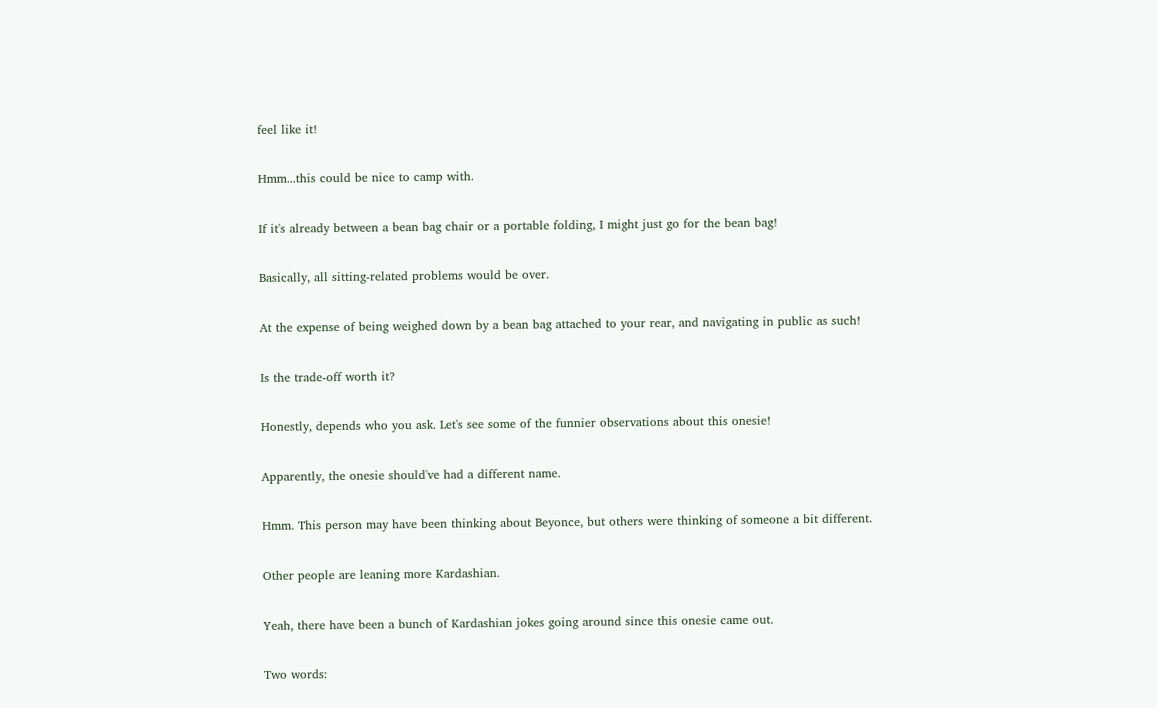feel like it!

Hmm...this could be nice to camp with.

If it's already between a bean bag chair or a portable folding, I might just go for the bean bag!

Basically, all sitting-related problems would be over.

At the expense of being weighed down by a bean bag attached to your rear, and navigating in public as such!

Is the trade-off worth it?

Honestly, depends who you ask. Let's see some of the funnier observations about this onesie!

Apparently, the onesie should've had a different name.

Hmm. This person may have been thinking about Beyonce, but others were thinking of someone a bit different.

Other people are leaning more Kardashian.

Yeah, there have been a bunch of Kardashian jokes going around since this onesie came out.

Two words: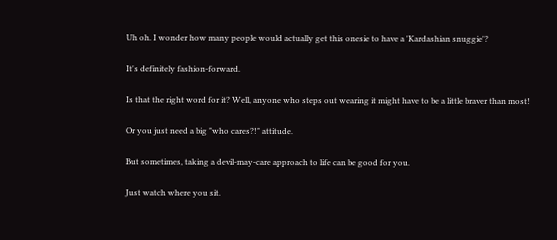Uh oh. I wonder how many people would actually get this onesie to have a 'Kardashian snuggie'?

It's definitely fashion-forward.

Is that the right word for it? Well, anyone who steps out wearing it might have to be a little braver than most!

Or you just need a big "who cares?!" attitude.

But sometimes, taking a devil-may-care approach to life can be good for you.

Just watch where you sit.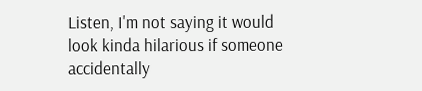Listen, I'm not saying it would look kinda hilarious if someone accidentally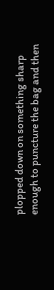plopped down on something sharp enough to puncture the bag and then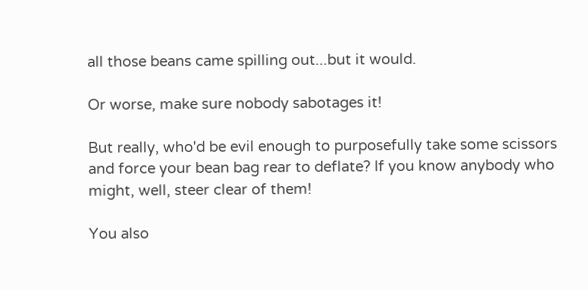all those beans came spilling out...but it would.

Or worse, make sure nobody sabotages it!

But really, who'd be evil enough to purposefully take some scissors and force your bean bag rear to deflate? If you know anybody who might, well, steer clear of them!

You also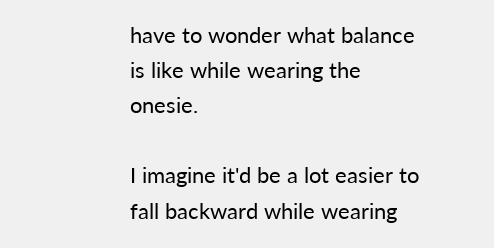have to wonder what balance is like while wearing the onesie.

I imagine it'd be a lot easier to fall backward while wearing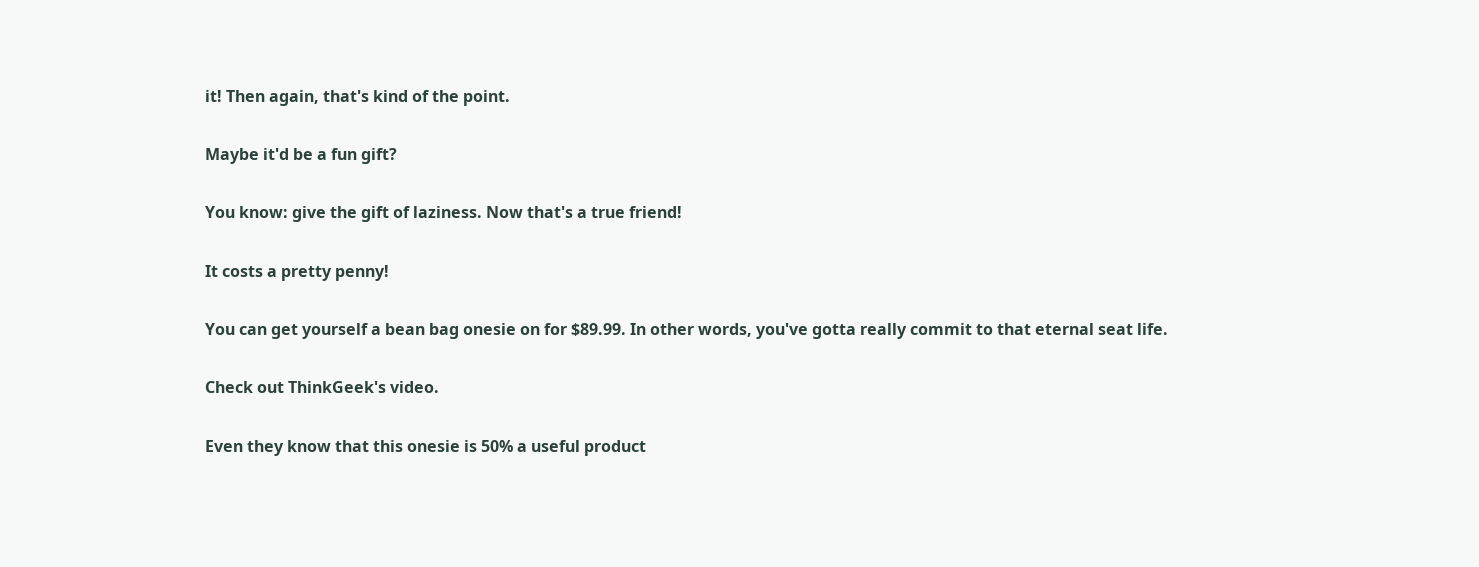it! Then again, that's kind of the point.

Maybe it'd be a fun gift?

You know: give the gift of laziness. Now that's a true friend!

It costs a pretty penny!

You can get yourself a bean bag onesie on for $89.99. In other words, you've gotta really commit to that eternal seat life.

Check out ThinkGeek's video.

Even they know that this onesie is 50% a useful product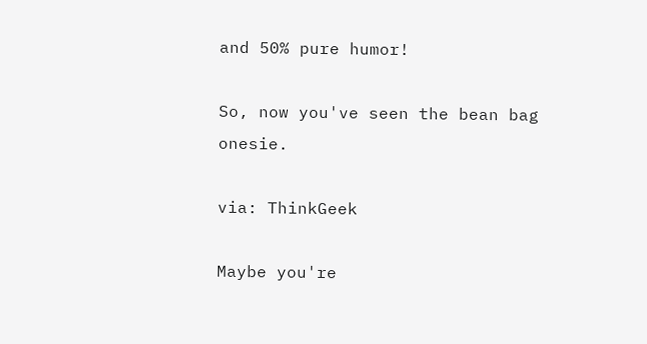and 50% pure humor!

So, now you've seen the bean bag onesie.

via: ThinkGeek

Maybe you're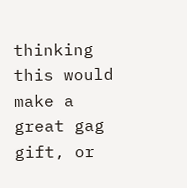thinking this would make a great gag gift, or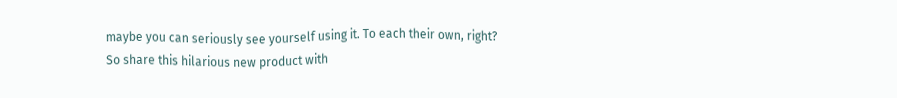maybe you can seriously see yourself using it. To each their own, right? So share this hilarious new product with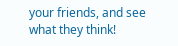your friends, and see what they think!